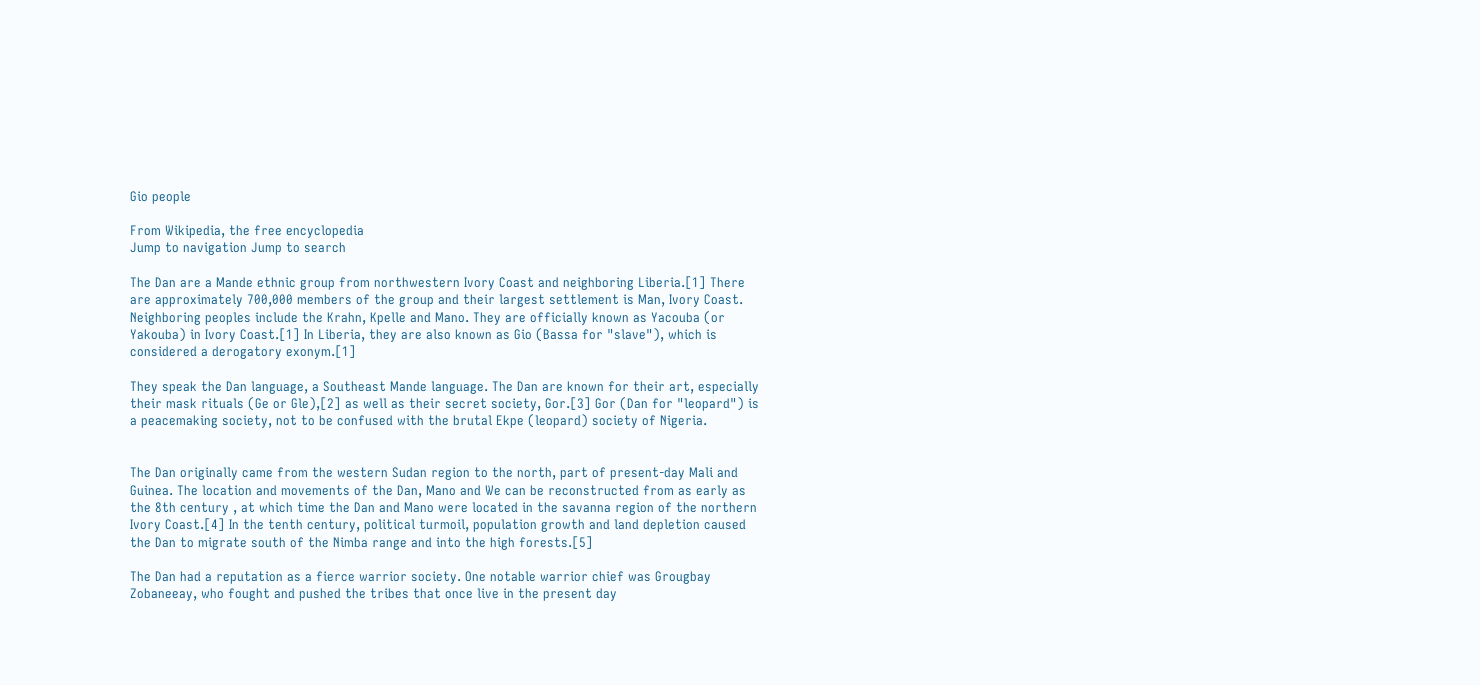Gio people

From Wikipedia, the free encyclopedia
Jump to navigation Jump to search

The Dan are a Mande ethnic group from northwestern Ivory Coast and neighboring Liberia.[1] There are approximately 700,000 members of the group and their largest settlement is Man, Ivory Coast. Neighboring peoples include the Krahn, Kpelle and Mano. They are officially known as Yacouba (or Yakouba) in Ivory Coast.[1] In Liberia, they are also known as Gio (Bassa for "slave"), which is considered a derogatory exonym.[1]

They speak the Dan language, a Southeast Mande language. The Dan are known for their art, especially their mask rituals (Ge or Gle),[2] as well as their secret society, Gor.[3] Gor (Dan for "leopard") is a peacemaking society, not to be confused with the brutal Ekpe (leopard) society of Nigeria.


The Dan originally came from the western Sudan region to the north, part of present-day Mali and Guinea. The location and movements of the Dan, Mano and We can be reconstructed from as early as the 8th century , at which time the Dan and Mano were located in the savanna region of the northern Ivory Coast.[4] In the tenth century, political turmoil, population growth and land depletion caused the Dan to migrate south of the Nimba range and into the high forests.[5]

The Dan had a reputation as a fierce warrior society. One notable warrior chief was Grougbay Zobaneeay, who fought and pushed the tribes that once live in the present day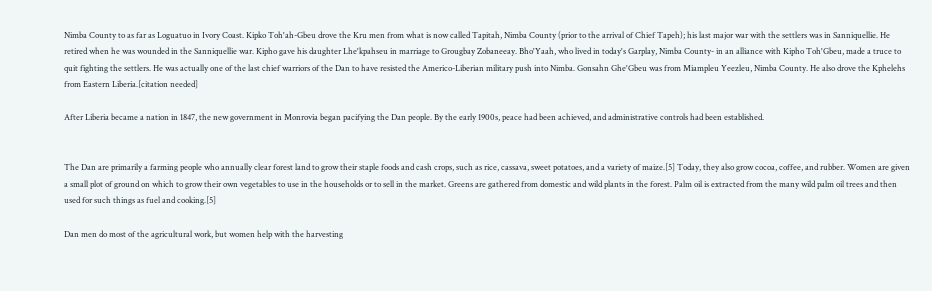Nimba County to as far as Loguatuo in Ivory Coast. Kipko Toh'ah-Gbeu drove the Kru men from what is now called Tapitah, Nimba County (prior to the arrival of Chief Tapeh); his last major war with the settlers was in Sanniquellie. He retired when he was wounded in the Sanniquellie war. Kipho gave his daughter Lhe'kpahseu in marriage to Grougbay Zobaneeay. Bho'Yaah, who lived in today's Garplay, Nimba County- in an alliance with Kipho Toh'Gbeu, made a truce to quit fighting the settlers. He was actually one of the last chief warriors of the Dan to have resisted the Americo-Liberian military push into Nimba. Gonsahn Ghe'Gbeu was from Miampleu Yeezleu, Nimba County. He also drove the Kphelehs from Eastern Liberia.[citation needed]

After Liberia became a nation in 1847, the new government in Monrovia began pacifying the Dan people. By the early 1900s, peace had been achieved, and administrative controls had been established.


The Dan are primarily a farming people who annually clear forest land to grow their staple foods and cash crops, such as rice, cassava, sweet potatoes, and a variety of maize.[5] Today, they also grow cocoa, coffee, and rubber. Women are given a small plot of ground on which to grow their own vegetables to use in the households or to sell in the market. Greens are gathered from domestic and wild plants in the forest. Palm oil is extracted from the many wild palm oil trees and then used for such things as fuel and cooking.[5]

Dan men do most of the agricultural work, but women help with the harvesting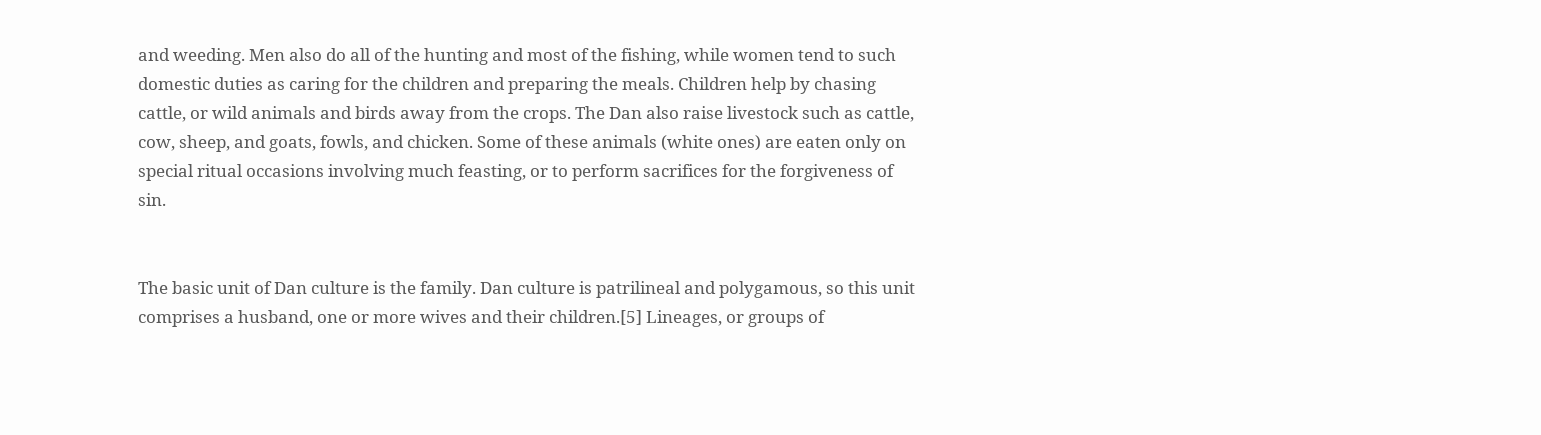and weeding. Men also do all of the hunting and most of the fishing, while women tend to such domestic duties as caring for the children and preparing the meals. Children help by chasing cattle, or wild animals and birds away from the crops. The Dan also raise livestock such as cattle, cow, sheep, and goats, fowls, and chicken. Some of these animals (white ones) are eaten only on special ritual occasions involving much feasting, or to perform sacrifices for the forgiveness of sin.


The basic unit of Dan culture is the family. Dan culture is patrilineal and polygamous, so this unit comprises a husband, one or more wives and their children.[5] Lineages, or groups of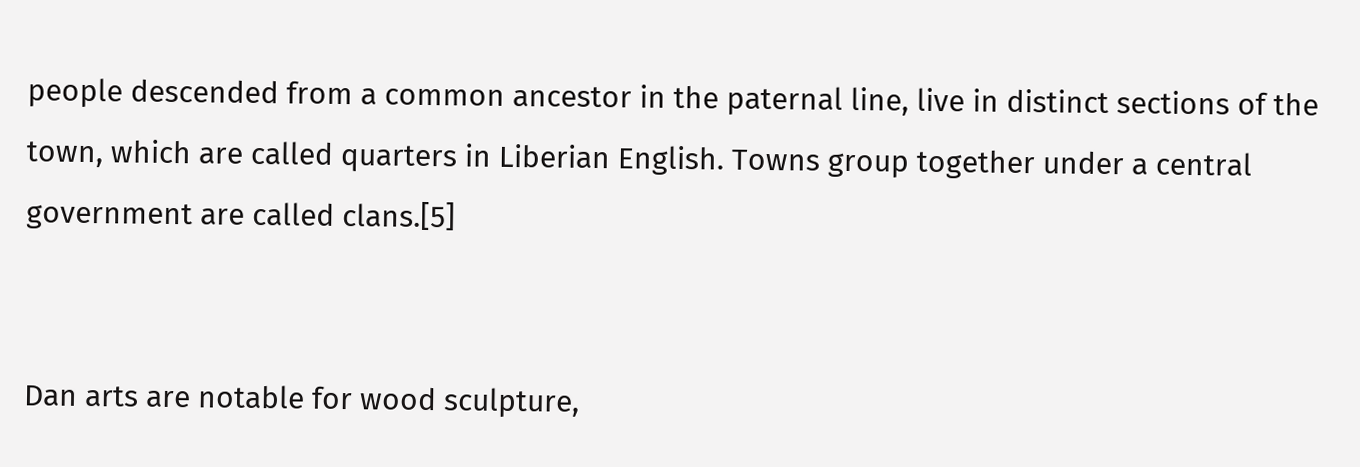people descended from a common ancestor in the paternal line, live in distinct sections of the town, which are called quarters in Liberian English. Towns group together under a central government are called clans.[5]


Dan arts are notable for wood sculpture,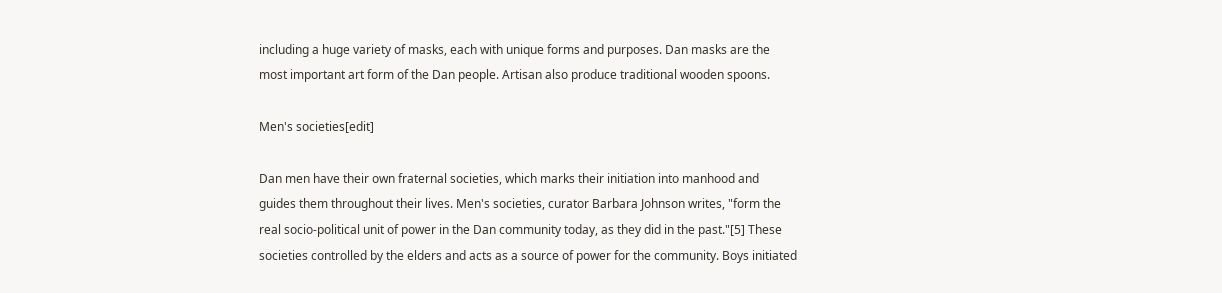including a huge variety of masks, each with unique forms and purposes. Dan masks are the most important art form of the Dan people. Artisan also produce traditional wooden spoons.

Men's societies[edit]

Dan men have their own fraternal societies, which marks their initiation into manhood and guides them throughout their lives. Men's societies, curator Barbara Johnson writes, "form the real socio-political unit of power in the Dan community today, as they did in the past."[5] These societies controlled by the elders and acts as a source of power for the community. Boys initiated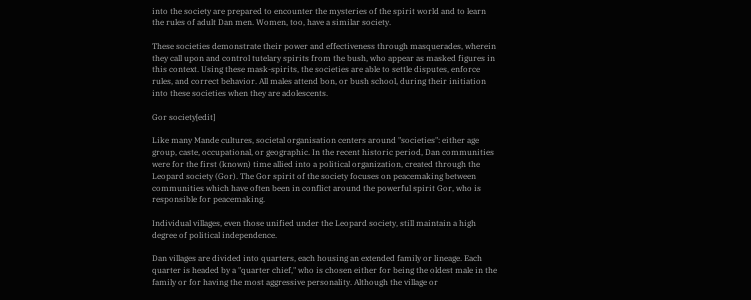into the society are prepared to encounter the mysteries of the spirit world and to learn the rules of adult Dan men. Women, too, have a similar society.

These societies demonstrate their power and effectiveness through masquerades, wherein they call upon and control tutelary spirits from the bush, who appear as masked figures in this context. Using these mask-spirits, the societies are able to settle disputes, enforce rules, and correct behavior. All males attend bon, or bush school, during their initiation into these societies when they are adolescents.

Gor society[edit]

Like many Mande cultures, societal organisation centers around "societies": either age group, caste, occupational, or geographic. In the recent historic period, Dan communities were for the first (known) time allied into a political organization, created through the Leopard society (Gor). The Gor spirit of the society focuses on peacemaking between communities which have often been in conflict around the powerful spirit Gor, who is responsible for peacemaking.

Individual villages, even those unified under the Leopard society, still maintain a high degree of political independence.

Dan villages are divided into quarters, each housing an extended family or lineage. Each quarter is headed by a "quarter chief," who is chosen either for being the oldest male in the family or for having the most aggressive personality. Although the village or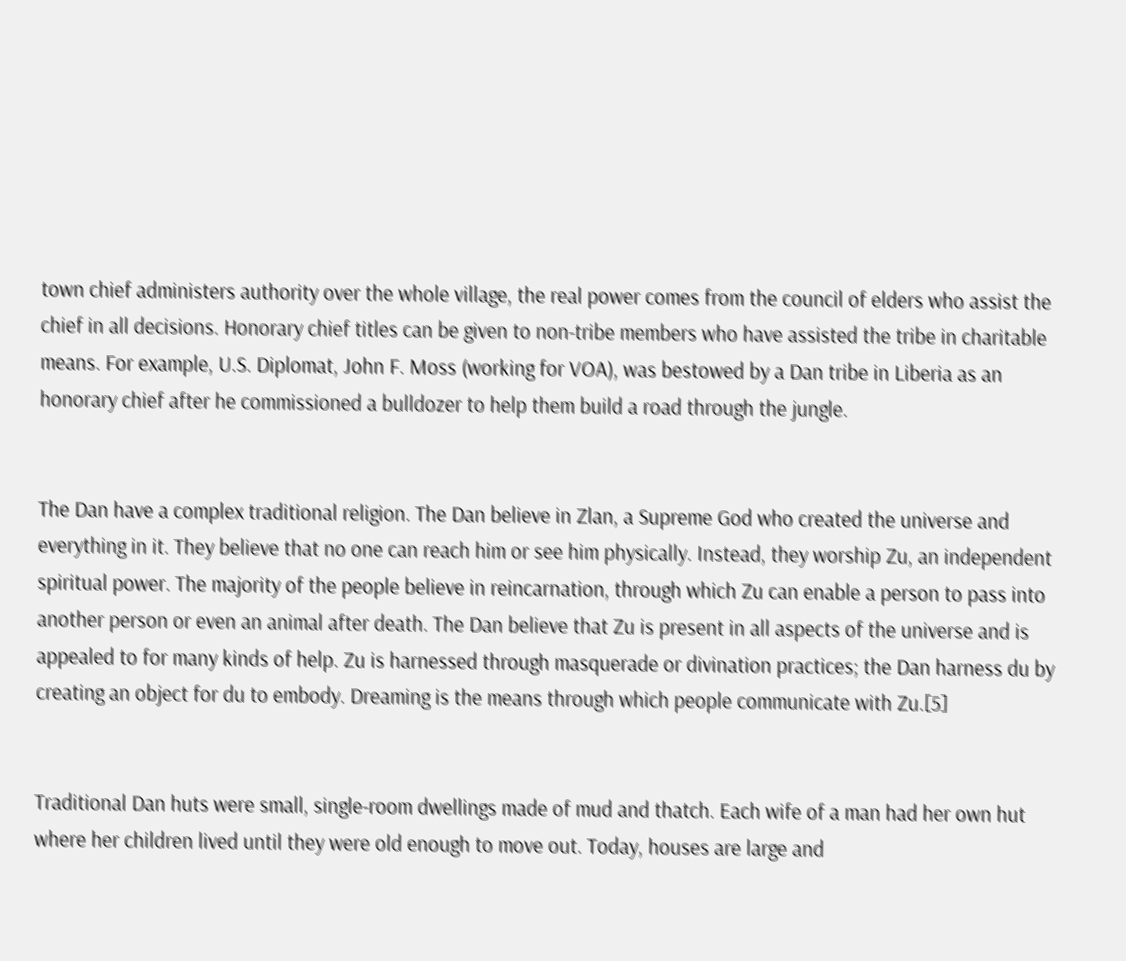town chief administers authority over the whole village, the real power comes from the council of elders who assist the chief in all decisions. Honorary chief titles can be given to non-tribe members who have assisted the tribe in charitable means. For example, U.S. Diplomat, John F. Moss (working for VOA), was bestowed by a Dan tribe in Liberia as an honorary chief after he commissioned a bulldozer to help them build a road through the jungle.


The Dan have a complex traditional religion. The Dan believe in Zlan, a Supreme God who created the universe and everything in it. They believe that no one can reach him or see him physically. Instead, they worship Zu, an independent spiritual power. The majority of the people believe in reincarnation, through which Zu can enable a person to pass into another person or even an animal after death. The Dan believe that Zu is present in all aspects of the universe and is appealed to for many kinds of help. Zu is harnessed through masquerade or divination practices; the Dan harness du by creating an object for du to embody. Dreaming is the means through which people communicate with Zu.[5]


Traditional Dan huts were small, single-room dwellings made of mud and thatch. Each wife of a man had her own hut where her children lived until they were old enough to move out. Today, houses are large and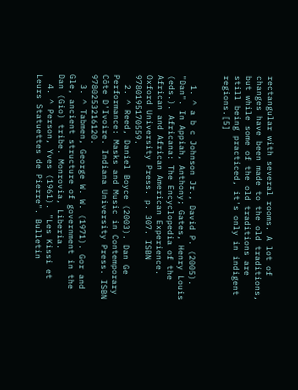rectangular with several rooms. A lot of changes have been made to the old traditions, but while some of the old traditions are still being practiced, it's only in indigent regions.[5]


  1. ^ a b c Johnson Jr., David P. (2005). "Dan". In Appiah, Anthony; Gates, Henry Louis (eds.). Africana: The Encyclopedia of the African and African American Experience. Oxford University Press. p. 307. ISBN 9780195170559.
  2. ^ Reed, Daniel Boyce (2003). Dan Ge Performance: Masks and Music in Contemporary Côte D'Ivoire. Indiana University Press. ISBN 9780253216120.
  3. ^ Tabmen, George W. W. (1971). Gor and Gle, ancient structure of government in the Dan (Gio) tribe. Monrovia, Liberia.
  4. ^ Person, Yves (1961). "Les Kissi et Leurs Statuettes de Pierre". Bulletin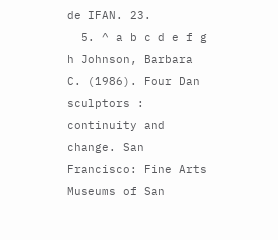de IFAN. 23.
  5. ^ a b c d e f g h Johnson, Barbara C. (1986). Four Dan sculptors : continuity and change. San Francisco: Fine Arts Museums of San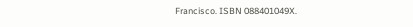Francisco. ISBN 088401049X.